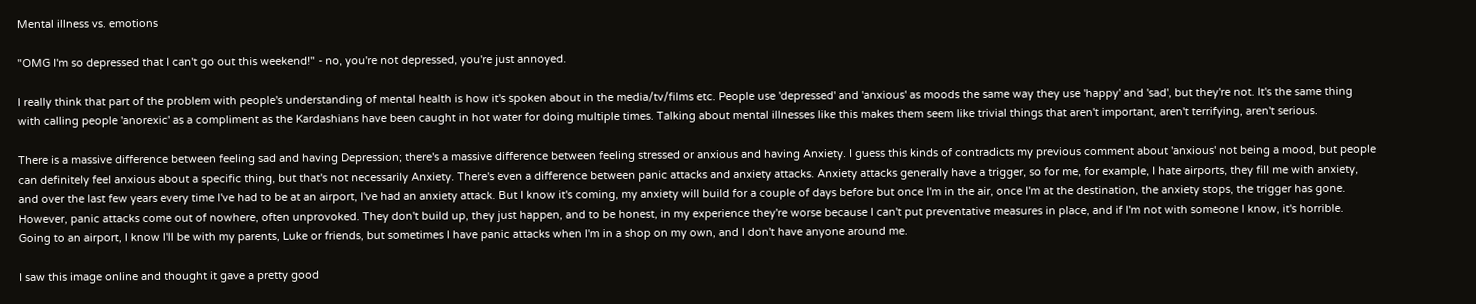Mental illness vs. emotions

"OMG I'm so depressed that I can't go out this weekend!" - no, you're not depressed, you're just annoyed.

I really think that part of the problem with people's understanding of mental health is how it's spoken about in the media/tv/films etc. People use 'depressed' and 'anxious' as moods the same way they use 'happy' and 'sad', but they're not. It's the same thing with calling people 'anorexic' as a compliment as the Kardashians have been caught in hot water for doing multiple times. Talking about mental illnesses like this makes them seem like trivial things that aren't important, aren't terrifying, aren't serious.

There is a massive difference between feeling sad and having Depression; there's a massive difference between feeling stressed or anxious and having Anxiety. I guess this kinds of contradicts my previous comment about 'anxious' not being a mood, but people can definitely feel anxious about a specific thing, but that's not necessarily Anxiety. There's even a difference between panic attacks and anxiety attacks. Anxiety attacks generally have a trigger, so for me, for example, I hate airports, they fill me with anxiety, and over the last few years every time I've had to be at an airport, I've had an anxiety attack. But I know it's coming, my anxiety will build for a couple of days before but once I'm in the air, once I'm at the destination, the anxiety stops, the trigger has gone. However, panic attacks come out of nowhere, often unprovoked. They don't build up, they just happen, and to be honest, in my experience they're worse because I can't put preventative measures in place, and if I'm not with someone I know, it's horrible. Going to an airport, I know I'll be with my parents, Luke or friends, but sometimes I have panic attacks when I'm in a shop on my own, and I don't have anyone around me.

I saw this image online and thought it gave a pretty good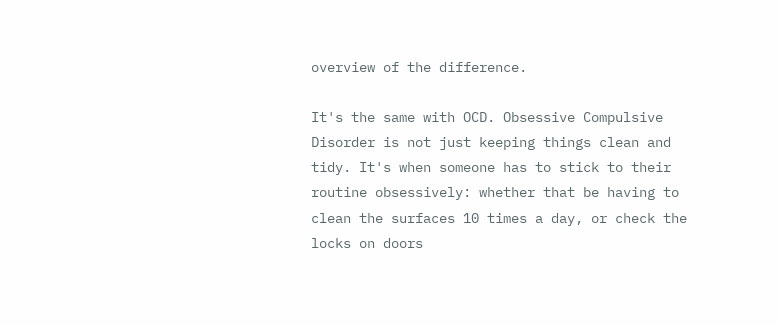overview of the difference.

It's the same with OCD. Obsessive Compulsive Disorder is not just keeping things clean and tidy. It's when someone has to stick to their routine obsessively: whether that be having to clean the surfaces 10 times a day, or check the locks on doors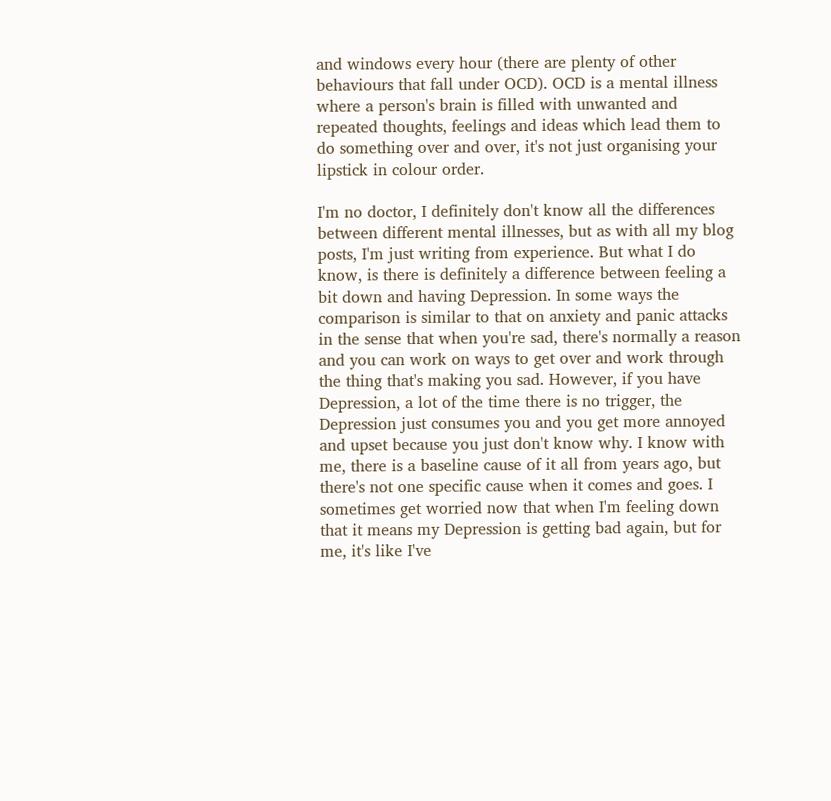and windows every hour (there are plenty of other behaviours that fall under OCD). OCD is a mental illness where a person's brain is filled with unwanted and repeated thoughts, feelings and ideas which lead them to do something over and over, it's not just organising your lipstick in colour order.

I'm no doctor, I definitely don't know all the differences between different mental illnesses, but as with all my blog posts, I'm just writing from experience. But what I do know, is there is definitely a difference between feeling a bit down and having Depression. In some ways the comparison is similar to that on anxiety and panic attacks in the sense that when you're sad, there's normally a reason and you can work on ways to get over and work through the thing that's making you sad. However, if you have Depression, a lot of the time there is no trigger, the Depression just consumes you and you get more annoyed and upset because you just don't know why. I know with me, there is a baseline cause of it all from years ago, but there's not one specific cause when it comes and goes. I sometimes get worried now that when I'm feeling down that it means my Depression is getting bad again, but for me, it's like I've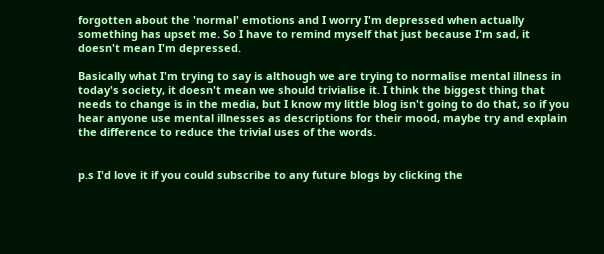forgotten about the 'normal' emotions and I worry I'm depressed when actually something has upset me. So I have to remind myself that just because I'm sad, it doesn't mean I'm depressed.

Basically what I'm trying to say is although we are trying to normalise mental illness in today's society, it doesn't mean we should trivialise it. I think the biggest thing that needs to change is in the media, but I know my little blog isn't going to do that, so if you hear anyone use mental illnesses as descriptions for their mood, maybe try and explain the difference to reduce the trivial uses of the words.


p.s I'd love it if you could subscribe to any future blogs by clicking the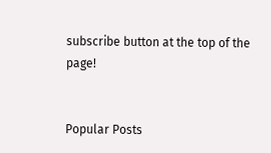subscribe button at the top of the page!


Popular Posts